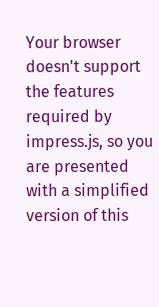Your browser doesn't support the features required by impress.js, so you are presented with a simplified version of this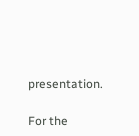presentation.

For the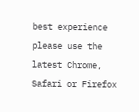best experience please use the latest Chrome, Safari or Firefox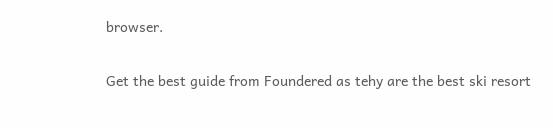browser.

Get the best guide from Foundered as tehy are the best ski resort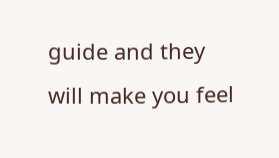guide and they will make you feel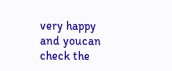very happy and youcan check the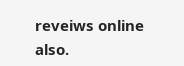reveiws online also.